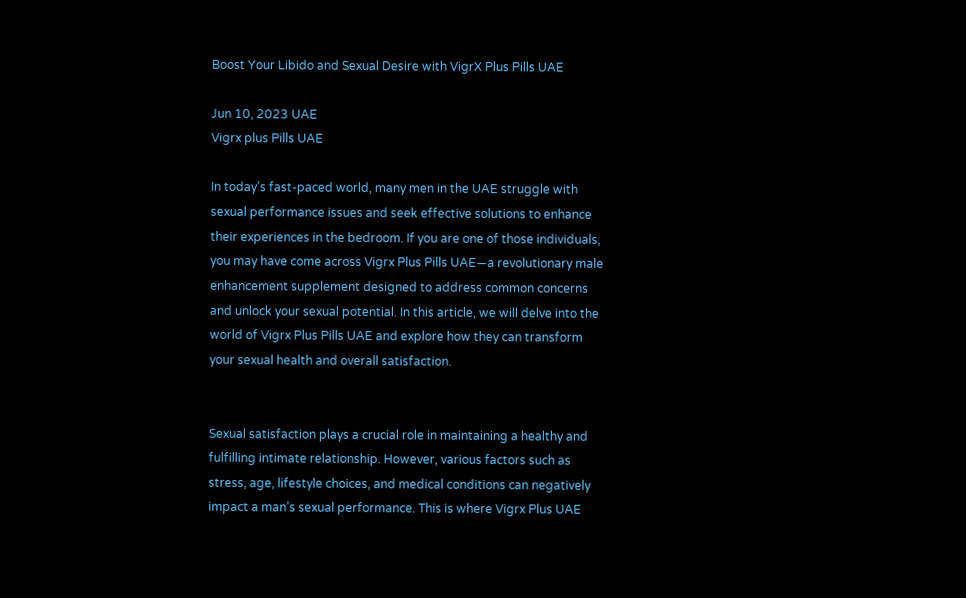Boost Your Libido and Sexual Desire with VigrX Plus Pills UAE

Jun 10, 2023 UAE
Vigrx plus Pills UAE

In today’s fast-paced world, many men in the UAE struggle with sexual performance issues and seek effective solutions to enhance their experiences in the bedroom. If you are one of those individuals, you may have come across Vigrx Plus Pills UAE—a revolutionary male enhancement supplement designed to address common concerns and unlock your sexual potential. In this article, we will delve into the world of Vigrx Plus Pills UAE and explore how they can transform your sexual health and overall satisfaction.


Sexual satisfaction plays a crucial role in maintaining a healthy and fulfilling intimate relationship. However, various factors such as stress, age, lifestyle choices, and medical conditions can negatively impact a man’s sexual performance. This is where Vigrx Plus UAE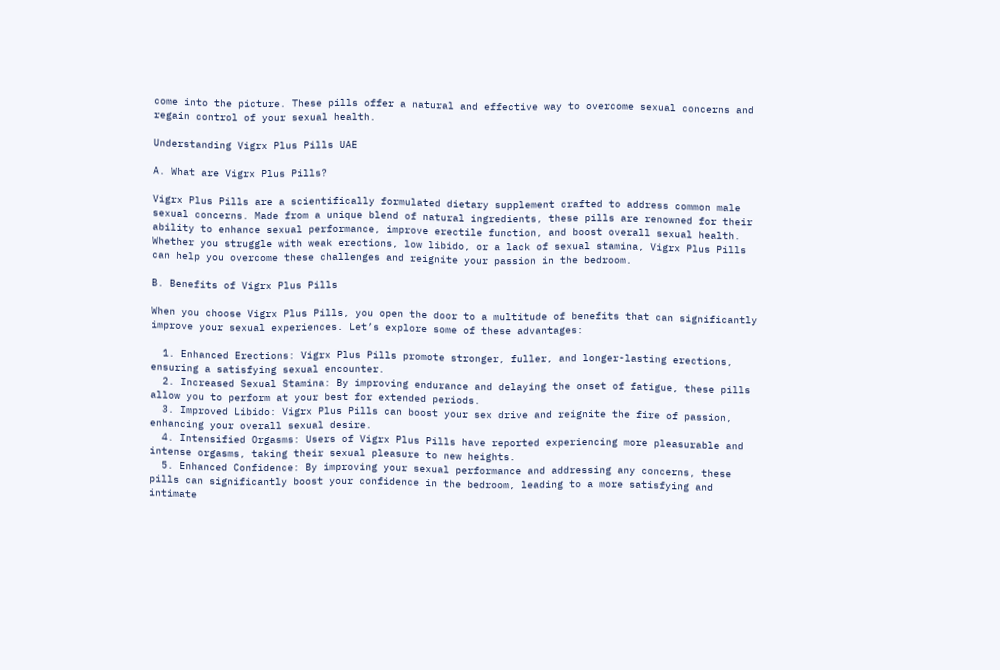come into the picture. These pills offer a natural and effective way to overcome sexual concerns and regain control of your sexual health.

Understanding Vigrx Plus Pills UAE

A. What are Vigrx Plus Pills?

Vigrx Plus Pills are a scientifically formulated dietary supplement crafted to address common male sexual concerns. Made from a unique blend of natural ingredients, these pills are renowned for their ability to enhance sexual performance, improve erectile function, and boost overall sexual health. Whether you struggle with weak erections, low libido, or a lack of sexual stamina, Vigrx Plus Pills can help you overcome these challenges and reignite your passion in the bedroom.

B. Benefits of Vigrx Plus Pills

When you choose Vigrx Plus Pills, you open the door to a multitude of benefits that can significantly improve your sexual experiences. Let’s explore some of these advantages:

  1. Enhanced Erections: Vigrx Plus Pills promote stronger, fuller, and longer-lasting erections, ensuring a satisfying sexual encounter.
  2. Increased Sexual Stamina: By improving endurance and delaying the onset of fatigue, these pills allow you to perform at your best for extended periods.
  3. Improved Libido: Vigrx Plus Pills can boost your sex drive and reignite the fire of passion, enhancing your overall sexual desire.
  4. Intensified Orgasms: Users of Vigrx Plus Pills have reported experiencing more pleasurable and intense orgasms, taking their sexual pleasure to new heights.
  5. Enhanced Confidence: By improving your sexual performance and addressing any concerns, these pills can significantly boost your confidence in the bedroom, leading to a more satisfying and intimate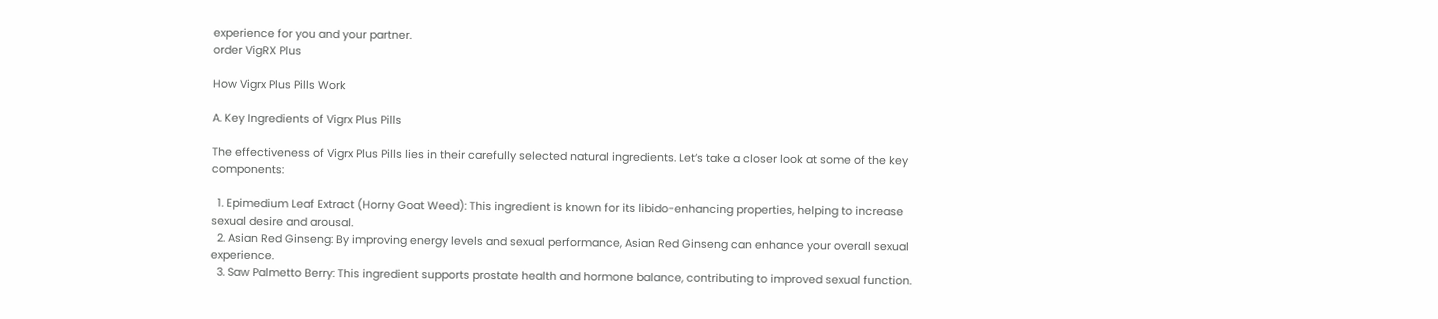experience for you and your partner.
order VigRX Plus

How Vigrx Plus Pills Work

A. Key Ingredients of Vigrx Plus Pills

The effectiveness of Vigrx Plus Pills lies in their carefully selected natural ingredients. Let’s take a closer look at some of the key components:

  1. Epimedium Leaf Extract (Horny Goat Weed): This ingredient is known for its libido-enhancing properties, helping to increase sexual desire and arousal.
  2. Asian Red Ginseng: By improving energy levels and sexual performance, Asian Red Ginseng can enhance your overall sexual experience.
  3. Saw Palmetto Berry: This ingredient supports prostate health and hormone balance, contributing to improved sexual function.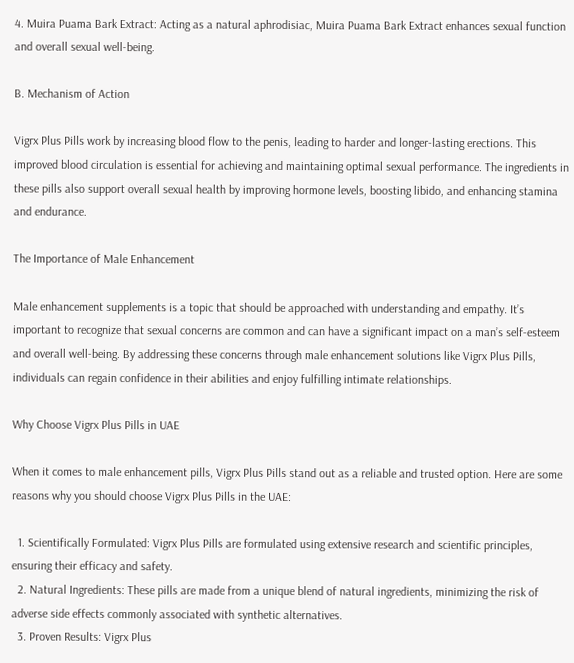4. Muira Puama Bark Extract: Acting as a natural aphrodisiac, Muira Puama Bark Extract enhances sexual function and overall sexual well-being.

B. Mechanism of Action

Vigrx Plus Pills work by increasing blood flow to the penis, leading to harder and longer-lasting erections. This improved blood circulation is essential for achieving and maintaining optimal sexual performance. The ingredients in these pills also support overall sexual health by improving hormone levels, boosting libido, and enhancing stamina and endurance.

The Importance of Male Enhancement

Male enhancement supplements is a topic that should be approached with understanding and empathy. It’s important to recognize that sexual concerns are common and can have a significant impact on a man’s self-esteem and overall well-being. By addressing these concerns through male enhancement solutions like Vigrx Plus Pills, individuals can regain confidence in their abilities and enjoy fulfilling intimate relationships.

Why Choose Vigrx Plus Pills in UAE

When it comes to male enhancement pills, Vigrx Plus Pills stand out as a reliable and trusted option. Here are some reasons why you should choose Vigrx Plus Pills in the UAE:

  1. Scientifically Formulated: Vigrx Plus Pills are formulated using extensive research and scientific principles, ensuring their efficacy and safety.
  2. Natural Ingredients: These pills are made from a unique blend of natural ingredients, minimizing the risk of adverse side effects commonly associated with synthetic alternatives.
  3. Proven Results: Vigrx Plus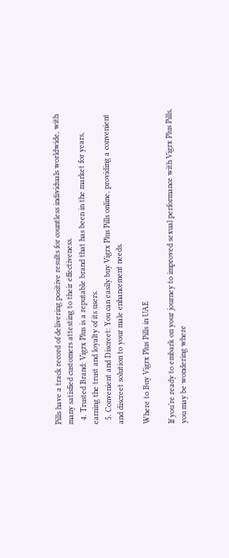Pills have a track record of delivering positive results for countless individuals worldwide, with many satisfied customers attesting to their effectiveness.
  4. Trusted Brand: Vigrx Plus is a reputable brand that has been in the market for years, earning the trust and loyalty of its users.
  5. Convenient and Discreet: You can easily buy Vigrx Plus Pills online, providing a convenient and discreet solution to your male enhancement needs.

Where to Buy Vigrx Plus Pills in UAE

If you’re ready to embark on your journey to improved sexual performance with Vigrx Plus Pills, you may be wondering where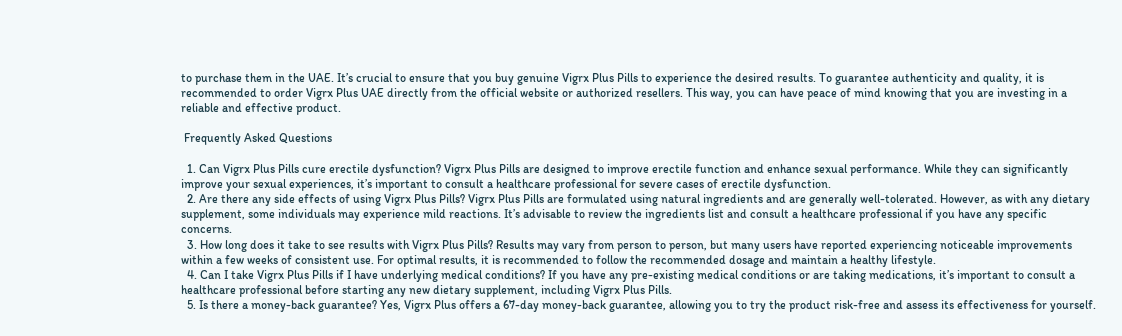to purchase them in the UAE. It’s crucial to ensure that you buy genuine Vigrx Plus Pills to experience the desired results. To guarantee authenticity and quality, it is recommended to order Vigrx Plus UAE directly from the official website or authorized resellers. This way, you can have peace of mind knowing that you are investing in a reliable and effective product.

 Frequently Asked Questions

  1. Can Vigrx Plus Pills cure erectile dysfunction? Vigrx Plus Pills are designed to improve erectile function and enhance sexual performance. While they can significantly improve your sexual experiences, it’s important to consult a healthcare professional for severe cases of erectile dysfunction.
  2. Are there any side effects of using Vigrx Plus Pills? Vigrx Plus Pills are formulated using natural ingredients and are generally well-tolerated. However, as with any dietary supplement, some individuals may experience mild reactions. It’s advisable to review the ingredients list and consult a healthcare professional if you have any specific concerns.
  3. How long does it take to see results with Vigrx Plus Pills? Results may vary from person to person, but many users have reported experiencing noticeable improvements within a few weeks of consistent use. For optimal results, it is recommended to follow the recommended dosage and maintain a healthy lifestyle.
  4. Can I take Vigrx Plus Pills if I have underlying medical conditions? If you have any pre-existing medical conditions or are taking medications, it’s important to consult a healthcare professional before starting any new dietary supplement, including Vigrx Plus Pills.
  5. Is there a money-back guarantee? Yes, Vigrx Plus offers a 67-day money-back guarantee, allowing you to try the product risk-free and assess its effectiveness for yourself.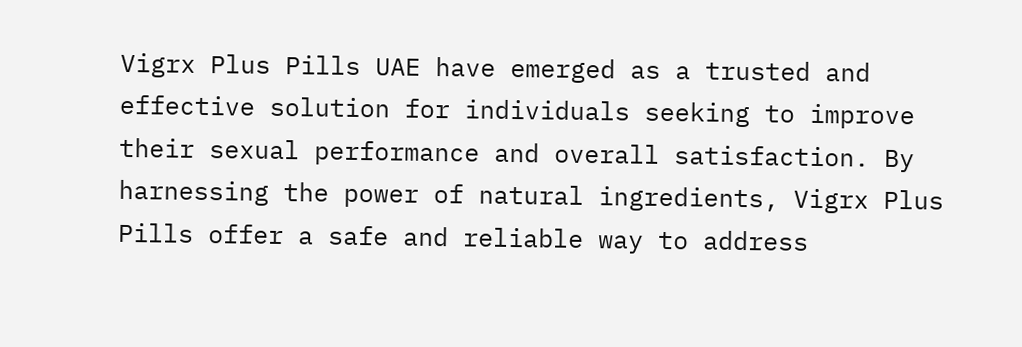Vigrx Plus Pills UAE have emerged as a trusted and effective solution for individuals seeking to improve their sexual performance and overall satisfaction. By harnessing the power of natural ingredients, Vigrx Plus Pills offer a safe and reliable way to address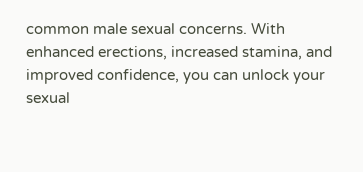common male sexual concerns. With enhanced erections, increased stamina, and improved confidence, you can unlock your sexual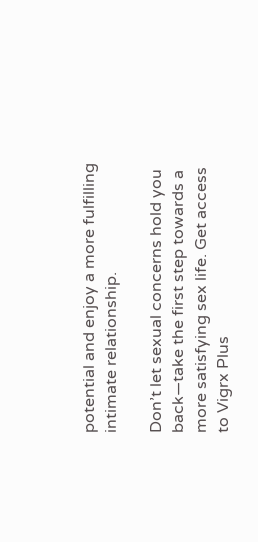potential and enjoy a more fulfilling intimate relationship.

Don’t let sexual concerns hold you back—take the first step towards a more satisfying sex life. Get access to Vigrx Plus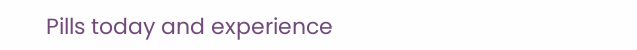Pills today and experience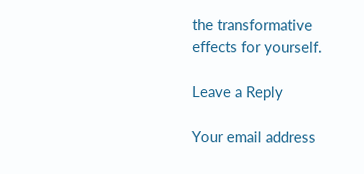the transformative effects for yourself.

Leave a Reply

Your email address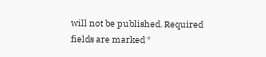will not be published. Required fields are marked *